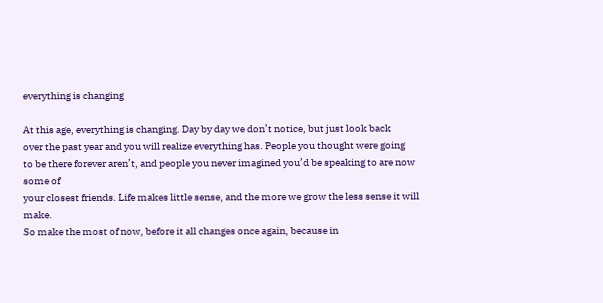everything is changing

At this age, everything is changing. Day by day we don’t notice, but just look back
over the past year and you will realize everything has. People you thought were going
to be there forever aren’t, and people you never imagined you’d be speaking to are now some of
your closest friends. Life makes little sense, and the more we grow the less sense it will make.
So make the most of now, before it all changes once again, because in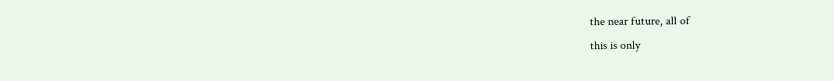the near future, all of
this is only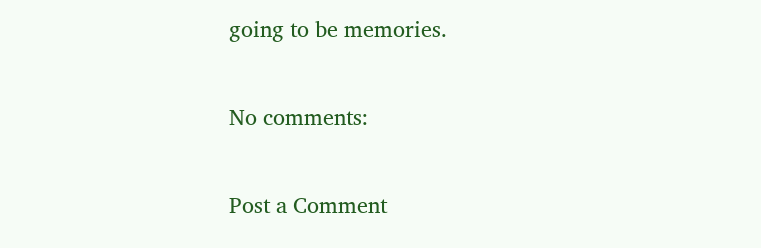going to be memories.

No comments:

Post a Comment